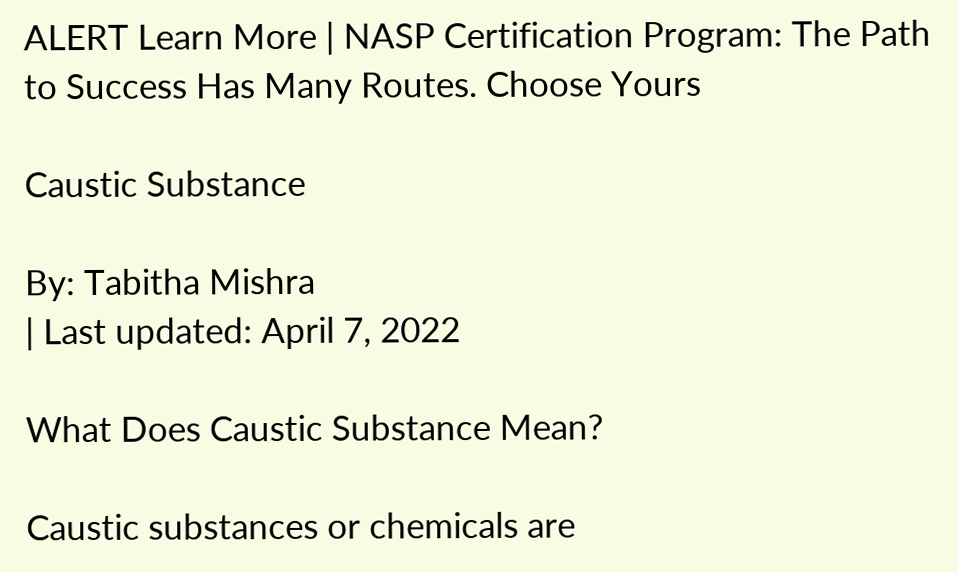ALERT Learn More | NASP Certification Program: The Path to Success Has Many Routes. Choose Yours

Caustic Substance

By: Tabitha Mishra
| Last updated: April 7, 2022

What Does Caustic Substance Mean?

Caustic substances or chemicals are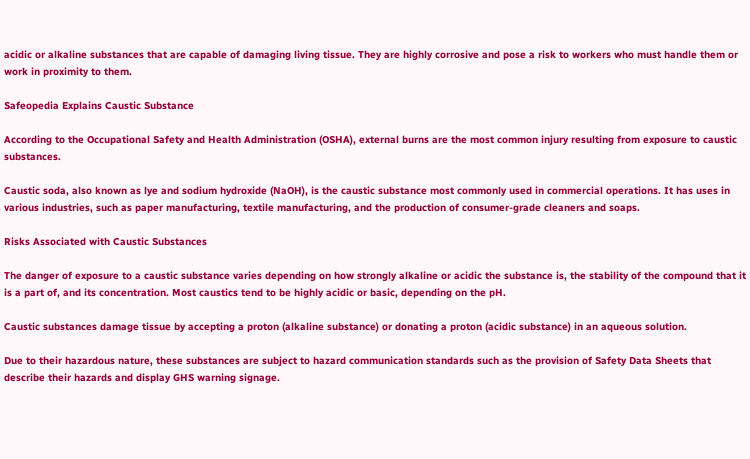acidic or alkaline substances that are capable of damaging living tissue. They are highly corrosive and pose a risk to workers who must handle them or work in proximity to them.

Safeopedia Explains Caustic Substance

According to the Occupational Safety and Health Administration (OSHA), external burns are the most common injury resulting from exposure to caustic substances.

Caustic soda, also known as lye and sodium hydroxide (NaOH), is the caustic substance most commonly used in commercial operations. It has uses in various industries, such as paper manufacturing, textile manufacturing, and the production of consumer-grade cleaners and soaps.

Risks Associated with Caustic Substances

The danger of exposure to a caustic substance varies depending on how strongly alkaline or acidic the substance is, the stability of the compound that it is a part of, and its concentration. Most caustics tend to be highly acidic or basic, depending on the pH.

Caustic substances damage tissue by accepting a proton (alkaline substance) or donating a proton (acidic substance) in an aqueous solution.

Due to their hazardous nature, these substances are subject to hazard communication standards such as the provision of Safety Data Sheets that describe their hazards and display GHS warning signage.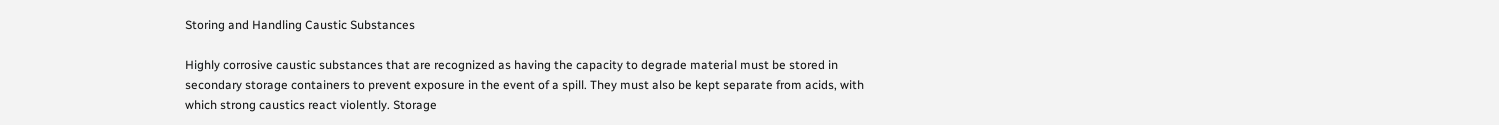Storing and Handling Caustic Substances

Highly corrosive caustic substances that are recognized as having the capacity to degrade material must be stored in secondary storage containers to prevent exposure in the event of a spill. They must also be kept separate from acids, with which strong caustics react violently. Storage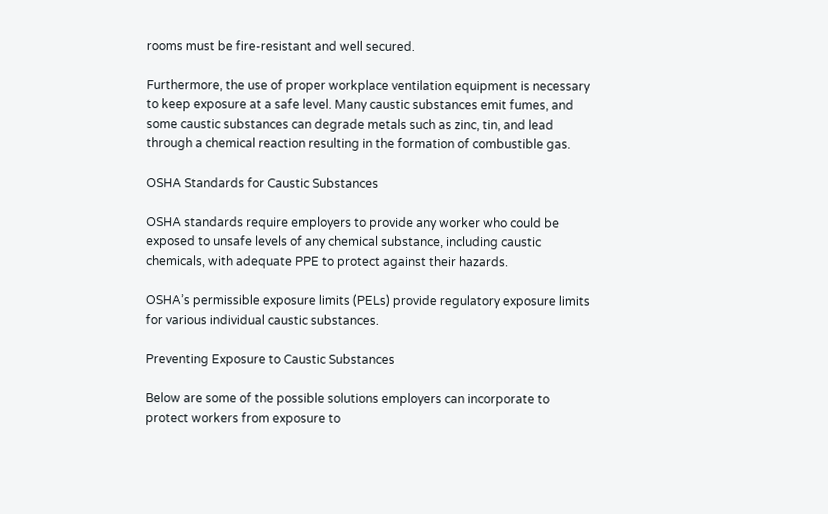rooms must be fire-resistant and well secured.

Furthermore, the use of proper workplace ventilation equipment is necessary to keep exposure at a safe level. Many caustic substances emit fumes, and some caustic substances can degrade metals such as zinc, tin, and lead through a chemical reaction resulting in the formation of combustible gas.

OSHA Standards for Caustic Substances

OSHA standards require employers to provide any worker who could be exposed to unsafe levels of any chemical substance, including caustic chemicals, with adequate PPE to protect against their hazards.

OSHA’s permissible exposure limits (PELs) provide regulatory exposure limits for various individual caustic substances.

Preventing Exposure to Caustic Substances

Below are some of the possible solutions employers can incorporate to protect workers from exposure to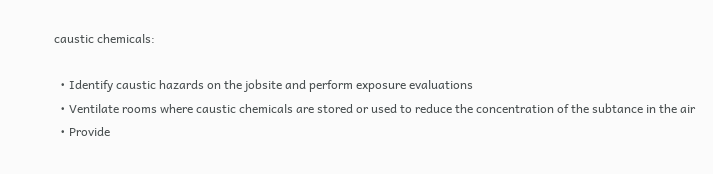caustic chemicals:

  • Identify caustic hazards on the jobsite and perform exposure evaluations
  • Ventilate rooms where caustic chemicals are stored or used to reduce the concentration of the subtance in the air
  • Provide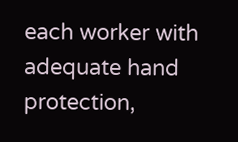each worker with adequate hand protection,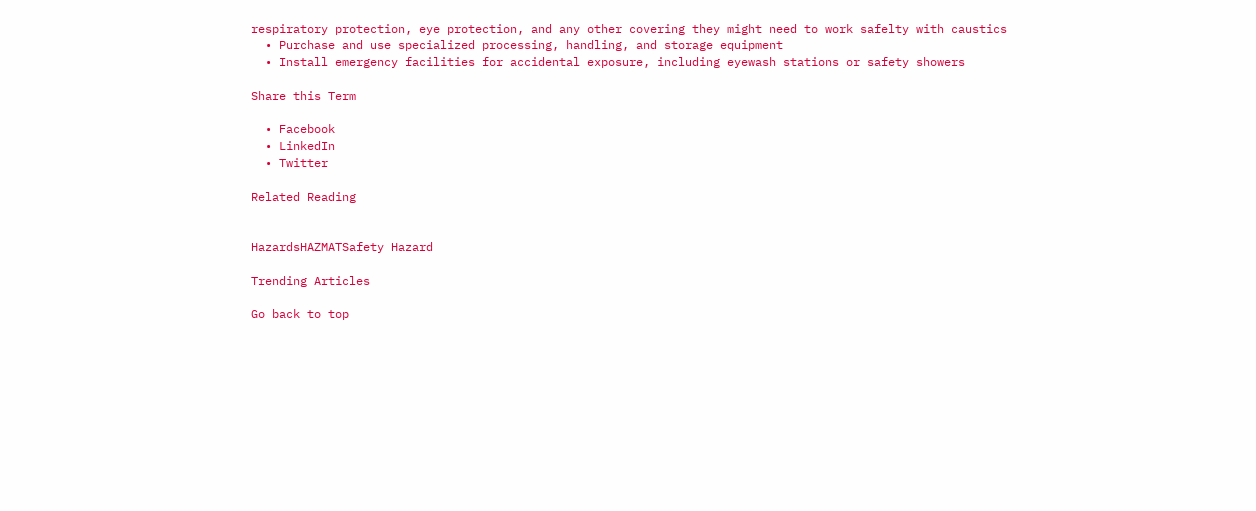respiratory protection, eye protection, and any other covering they might need to work safelty with caustics
  • Purchase and use specialized processing, handling, and storage equipment
  • Install emergency facilities for accidental exposure, including eyewash stations or safety showers

Share this Term

  • Facebook
  • LinkedIn
  • Twitter

Related Reading


HazardsHAZMATSafety Hazard

Trending Articles

Go back to top